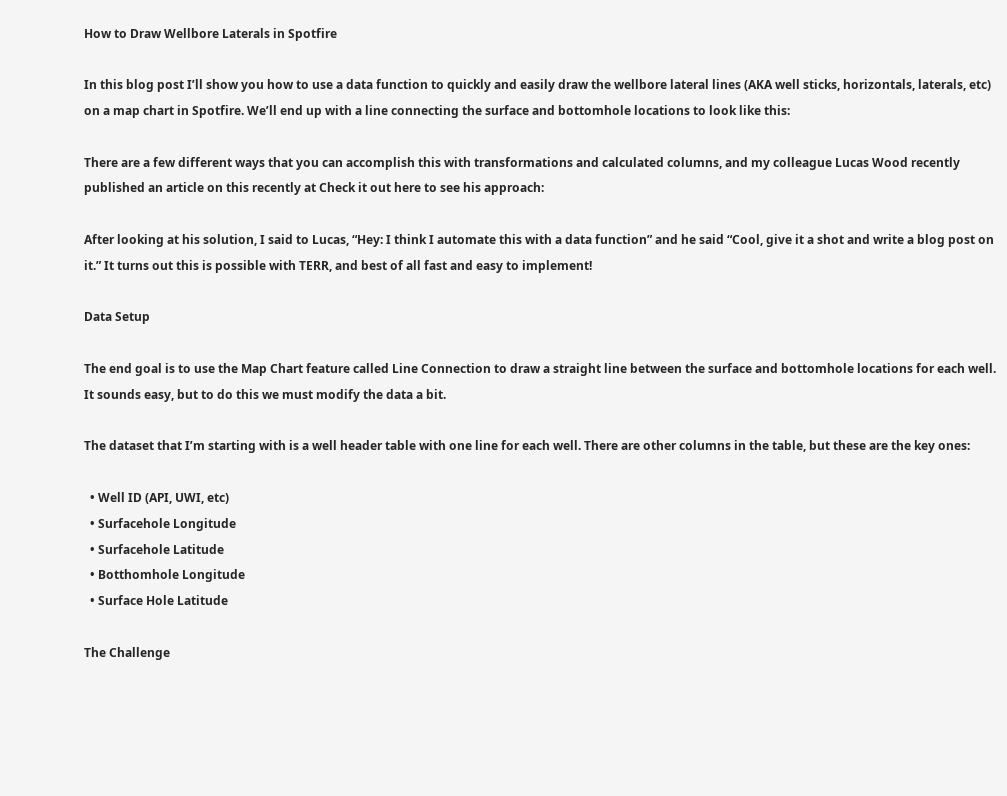How to Draw Wellbore Laterals in Spotfire

In this blog post I’ll show you how to use a data function to quickly and easily draw the wellbore lateral lines (AKA well sticks, horizontals, laterals, etc) on a map chart in Spotfire. We’ll end up with a line connecting the surface and bottomhole locations to look like this:

There are a few different ways that you can accomplish this with transformations and calculated columns, and my colleague Lucas Wood recently published an article on this recently at Check it out here to see his approach:

After looking at his solution, I said to Lucas, “Hey: I think I automate this with a data function” and he said “Cool, give it a shot and write a blog post on it.” It turns out this is possible with TERR, and best of all fast and easy to implement!

Data Setup

The end goal is to use the Map Chart feature called Line Connection to draw a straight line between the surface and bottomhole locations for each well. It sounds easy, but to do this we must modify the data a bit.

The dataset that I’m starting with is a well header table with one line for each well. There are other columns in the table, but these are the key ones:

  • Well ID (API, UWI, etc)
  • Surfacehole Longitude
  • Surfacehole Latitude
  • Botthomhole Longitude
  • Surface Hole Latitude

The Challenge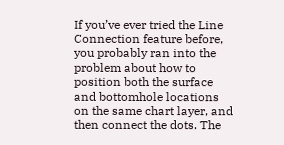If you’ve ever tried the Line Connection feature before, you probably ran into the problem about how to position both the surface and bottomhole locations on the same chart layer, and then connect the dots. The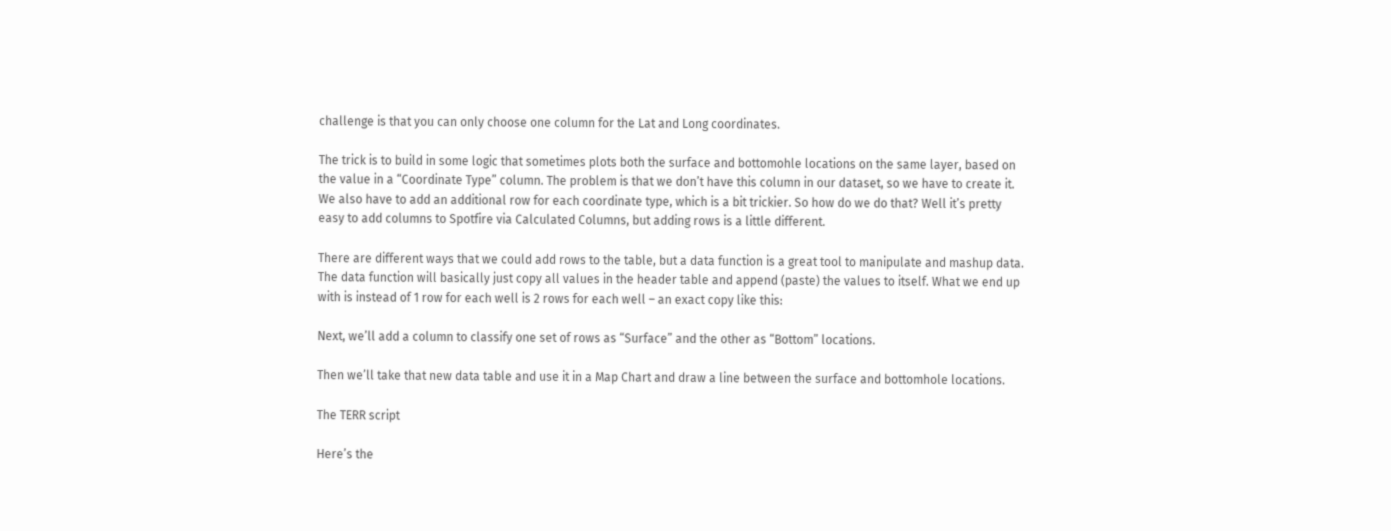challenge is that you can only choose one column for the Lat and Long coordinates.

The trick is to build in some logic that sometimes plots both the surface and bottomohle locations on the same layer, based on the value in a “Coordinate Type” column. The problem is that we don’t have this column in our dataset, so we have to create it. We also have to add an additional row for each coordinate type, which is a bit trickier. So how do we do that? Well it’s pretty easy to add columns to Spotfire via Calculated Columns, but adding rows is a little different.

There are different ways that we could add rows to the table, but a data function is a great tool to manipulate and mashup data. The data function will basically just copy all values in the header table and append (paste) the values to itself. What we end up with is instead of 1 row for each well is 2 rows for each well – an exact copy like this:

Next, we’ll add a column to classify one set of rows as “Surface” and the other as “Bottom” locations.

Then we’ll take that new data table and use it in a Map Chart and draw a line between the surface and bottomhole locations.

The TERR script

Here’s the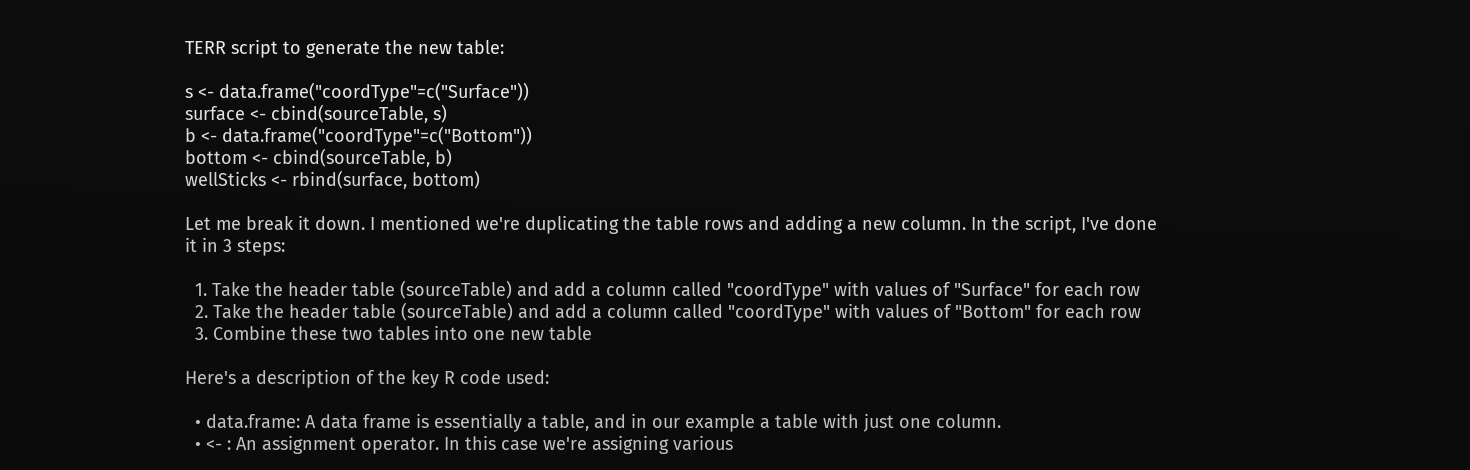TERR script to generate the new table:

s <- data.frame("coordType"=c("Surface"))
surface <- cbind(sourceTable, s)
b <- data.frame("coordType"=c("Bottom"))
bottom <- cbind(sourceTable, b)
wellSticks <- rbind(surface, bottom)

Let me break it down. I mentioned we're duplicating the table rows and adding a new column. In the script, I've done it in 3 steps:

  1. Take the header table (sourceTable) and add a column called "coordType" with values of "Surface" for each row
  2. Take the header table (sourceTable) and add a column called "coordType" with values of "Bottom" for each row
  3. Combine these two tables into one new table

Here's a description of the key R code used:

  • data.frame: A data frame is essentially a table, and in our example a table with just one column.
  • <- : An assignment operator. In this case we're assigning various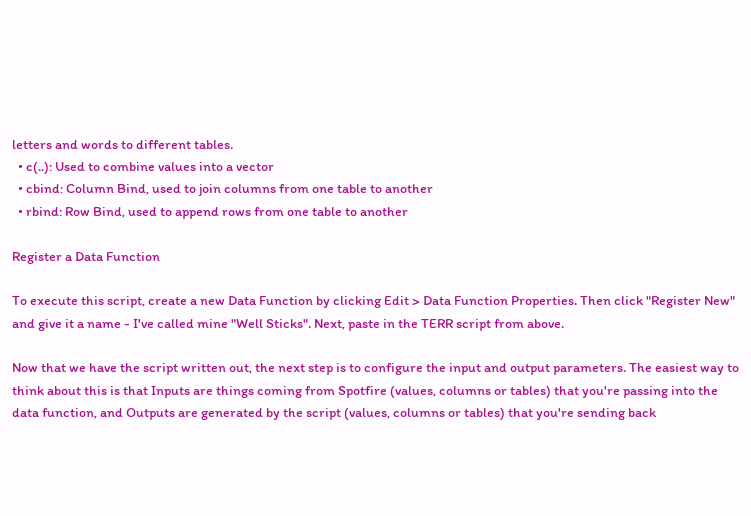letters and words to different tables.
  • c(..): Used to combine values into a vector
  • cbind: Column Bind, used to join columns from one table to another
  • rbind: Row Bind, used to append rows from one table to another

Register a Data Function

To execute this script, create a new Data Function by clicking Edit > Data Function Properties. Then click "Register New" and give it a name - I've called mine "Well Sticks". Next, paste in the TERR script from above.

Now that we have the script written out, the next step is to configure the input and output parameters. The easiest way to think about this is that Inputs are things coming from Spotfire (values, columns or tables) that you're passing into the data function, and Outputs are generated by the script (values, columns or tables) that you're sending back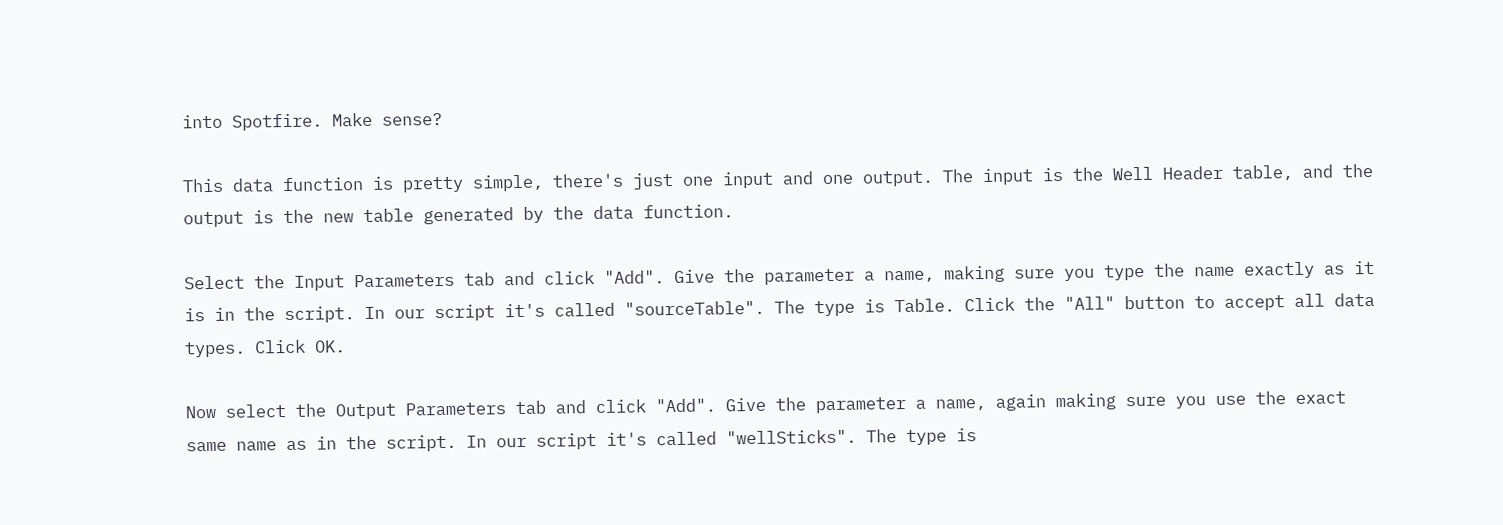into Spotfire. Make sense?

This data function is pretty simple, there's just one input and one output. The input is the Well Header table, and the output is the new table generated by the data function.

Select the Input Parameters tab and click "Add". Give the parameter a name, making sure you type the name exactly as it is in the script. In our script it's called "sourceTable". The type is Table. Click the "All" button to accept all data types. Click OK.

Now select the Output Parameters tab and click "Add". Give the parameter a name, again making sure you use the exact same name as in the script. In our script it's called "wellSticks". The type is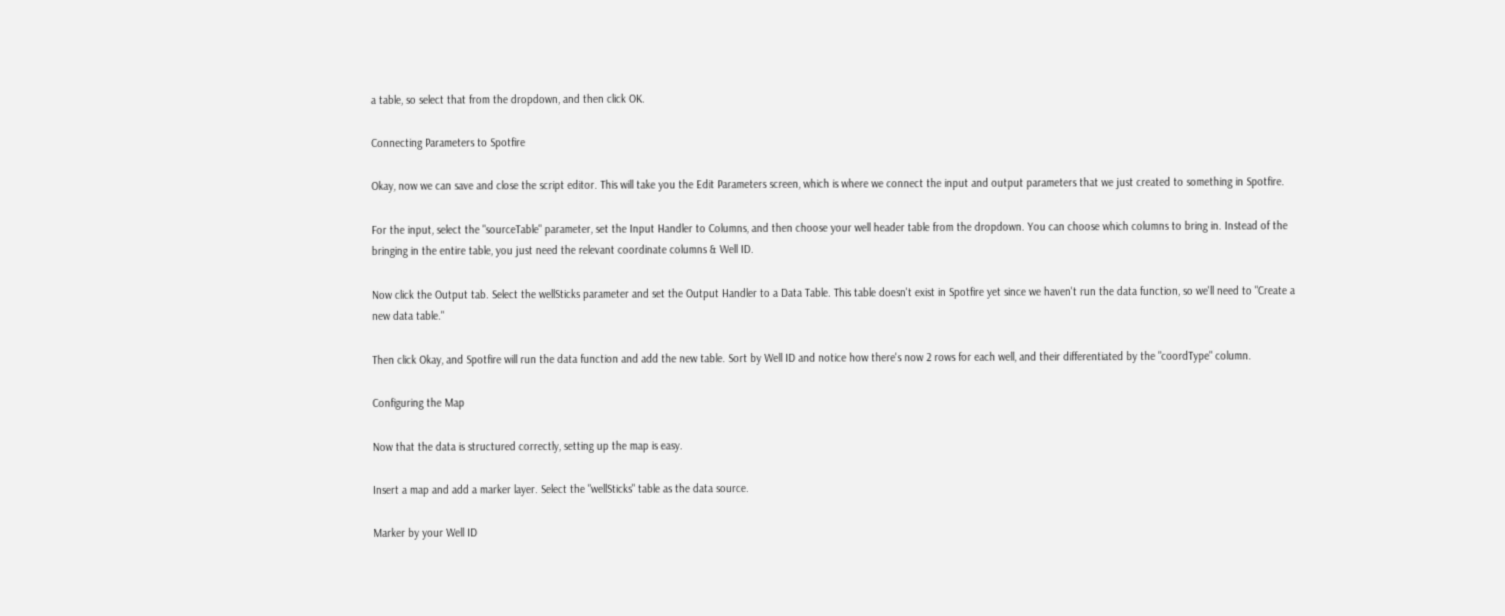a table, so select that from the dropdown, and then click OK.

Connecting Parameters to Spotfire

Okay, now we can save and close the script editor. This will take you the Edit Parameters screen, which is where we connect the input and output parameters that we just created to something in Spotfire.

For the input, select the "sourceTable" parameter, set the Input Handler to Columns, and then choose your well header table from the dropdown. You can choose which columns to bring in. Instead of the bringing in the entire table, you just need the relevant coordinate columns & Well ID.

Now click the Output tab. Select the wellSticks parameter and set the Output Handler to a Data Table. This table doesn't exist in Spotfire yet since we haven't run the data function, so we'll need to "Create a new data table."

Then click Okay, and Spotfire will run the data function and add the new table. Sort by Well ID and notice how there's now 2 rows for each well, and their differentiated by the "coordType" column.

Configuring the Map

Now that the data is structured correctly, setting up the map is easy.

Insert a map and add a marker layer. Select the "wellSticks" table as the data source.

Marker by your Well ID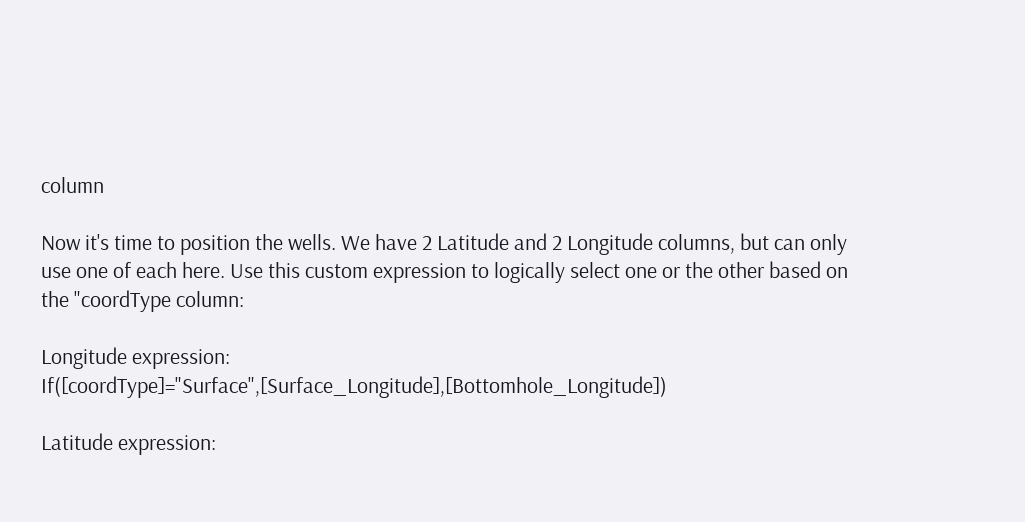column

Now it's time to position the wells. We have 2 Latitude and 2 Longitude columns, but can only use one of each here. Use this custom expression to logically select one or the other based on the "coordType column:

Longitude expression: If([coordType]="Surface",[Surface_Longitude],[Bottomhole_Longitude])

Latitude expression: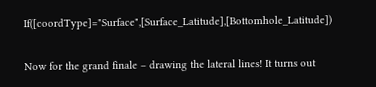If([coordType]="Surface",[Surface_Latitude],[Bottomhole_Latitude])

Now for the grand finale – drawing the lateral lines! It turns out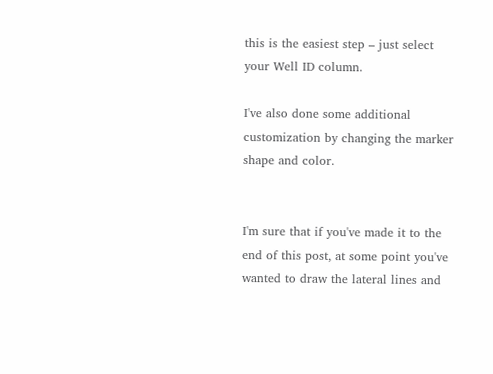this is the easiest step – just select your Well ID column.

I've also done some additional customization by changing the marker shape and color.


I'm sure that if you've made it to the end of this post, at some point you've wanted to draw the lateral lines and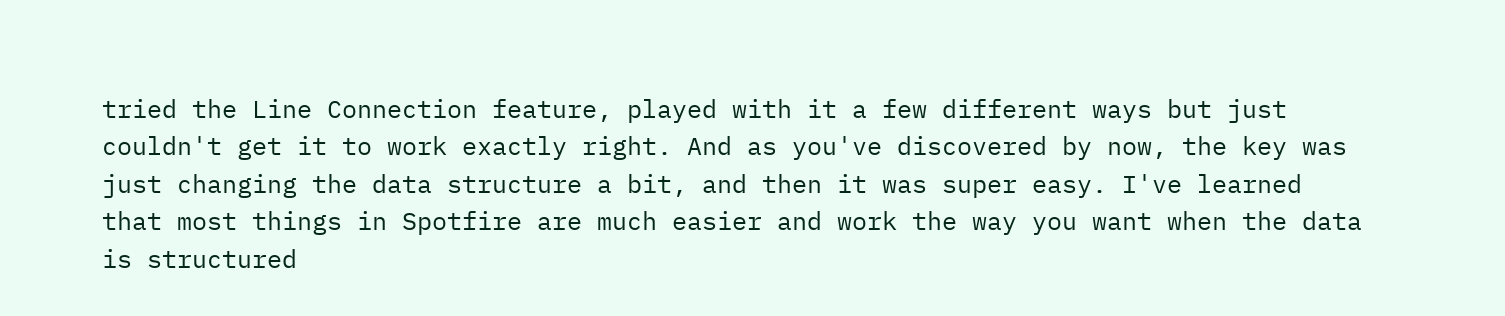tried the Line Connection feature, played with it a few different ways but just couldn't get it to work exactly right. And as you've discovered by now, the key was just changing the data structure a bit, and then it was super easy. I've learned that most things in Spotfire are much easier and work the way you want when the data is structured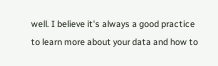well. I believe it's always a good practice to learn more about your data and how to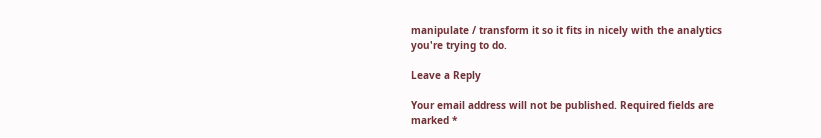manipulate / transform it so it fits in nicely with the analytics you're trying to do.

Leave a Reply

Your email address will not be published. Required fields are marked *